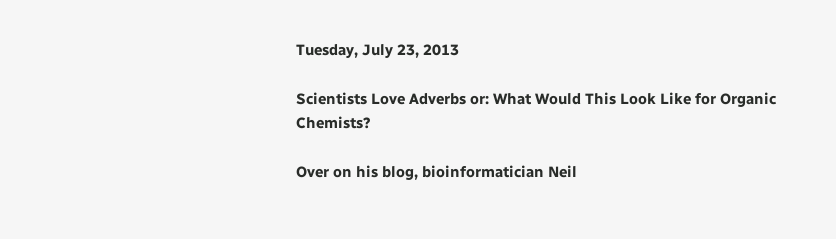Tuesday, July 23, 2013

Scientists Love Adverbs or: What Would This Look Like for Organic Chemists?

Over on his blog, bioinformatician Neil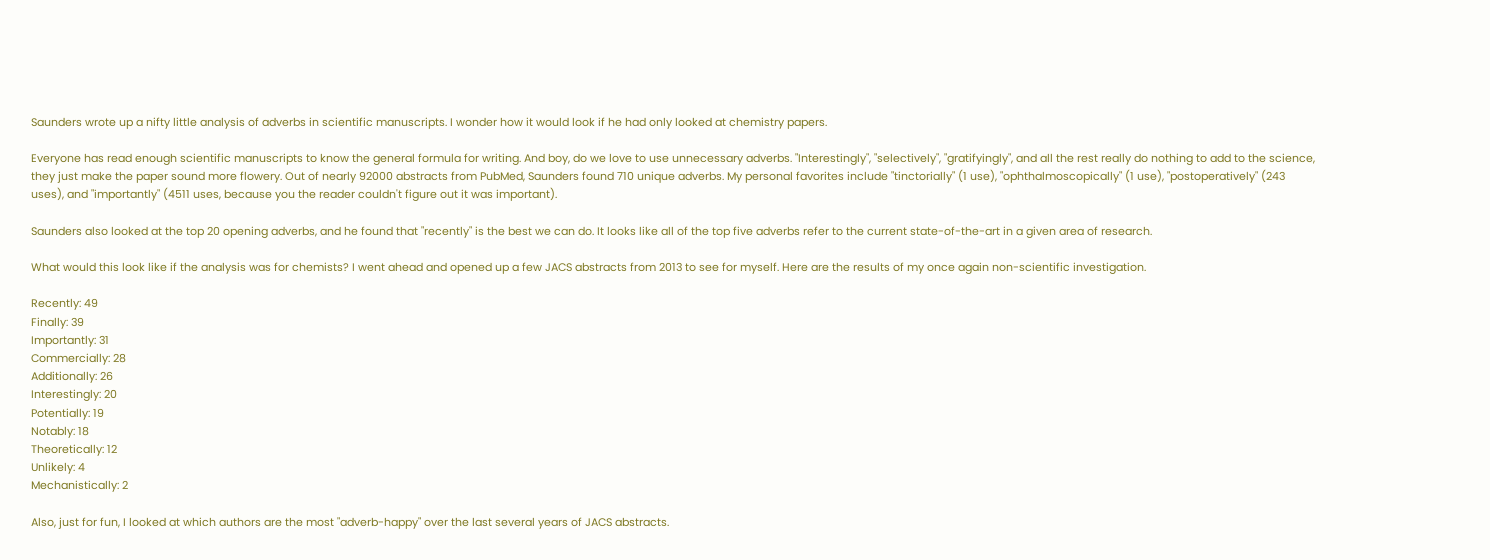Saunders wrote up a nifty little analysis of adverbs in scientific manuscripts. I wonder how it would look if he had only looked at chemistry papers.

Everyone has read enough scientific manuscripts to know the general formula for writing. And boy, do we love to use unnecessary adverbs. "Interestingly", "selectively", "gratifyingly", and all the rest really do nothing to add to the science, they just make the paper sound more flowery. Out of nearly 92000 abstracts from PubMed, Saunders found 710 unique adverbs. My personal favorites include "tinctorially" (1 use), "ophthalmoscopically" (1 use), "postoperatively" (243 uses), and "importantly" (4511 uses, because you the reader couldn't figure out it was important).

Saunders also looked at the top 20 opening adverbs, and he found that "recently" is the best we can do. It looks like all of the top five adverbs refer to the current state-of-the-art in a given area of research.

What would this look like if the analysis was for chemists? I went ahead and opened up a few JACS abstracts from 2013 to see for myself. Here are the results of my once again non-scientific investigation.

Recently: 49
Finally: 39
Importantly: 31
Commercially: 28
Additionally: 26
Interestingly: 20
Potentially: 19
Notably: 18
Theoretically: 12
Unlikely: 4
Mechanistically: 2

Also, just for fun, I looked at which authors are the most "adverb-happy" over the last several years of JACS abstracts.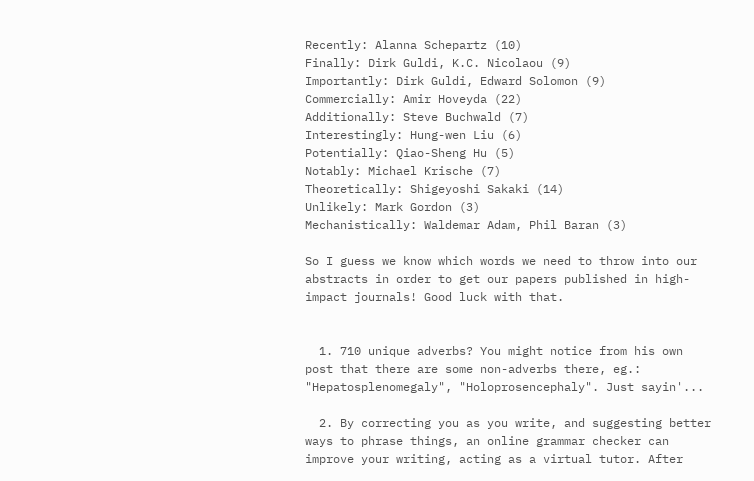Recently: Alanna Schepartz (10)
Finally: Dirk Guldi, K.C. Nicolaou (9)
Importantly: Dirk Guldi, Edward Solomon (9)
Commercially: Amir Hoveyda (22)
Additionally: Steve Buchwald (7)
Interestingly: Hung-wen Liu (6)
Potentially: Qiao-Sheng Hu (5)
Notably: Michael Krische (7)
Theoretically: Shigeyoshi Sakaki (14)
Unlikely: Mark Gordon (3)
Mechanistically: Waldemar Adam, Phil Baran (3)

So I guess we know which words we need to throw into our abstracts in order to get our papers published in high-impact journals! Good luck with that.


  1. 710 unique adverbs? You might notice from his own post that there are some non-adverbs there, eg.: "Hepatosplenomegaly", "Holoprosencephaly". Just sayin'...

  2. By correcting you as you write, and suggesting better ways to phrase things, an online grammar checker can improve your writing, acting as a virtual tutor. After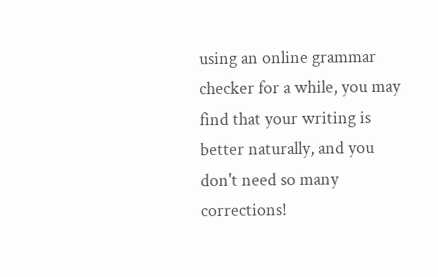using an online grammar checker for a while, you may find that your writing is better naturally, and you don't need so many corrections!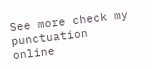See more check my punctuation online